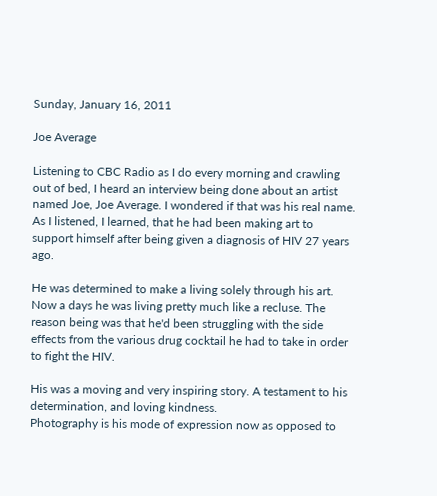Sunday, January 16, 2011

Joe Average

Listening to CBC Radio as I do every morning and crawling out of bed, I heard an interview being done about an artist named Joe, Joe Average. I wondered if that was his real name. As I listened, I learned, that he had been making art to support himself after being given a diagnosis of HIV 27 years ago.

He was determined to make a living solely through his art.
Now a days he was living pretty much like a recluse. The reason being was that he'd been struggling with the side effects from the various drug cocktail he had to take in order to fight the HIV.

His was a moving and very inspiring story. A testament to his determination, and loving kindness.
Photography is his mode of expression now as opposed to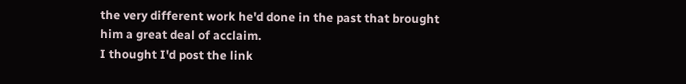the very different work he'd done in the past that brought him a great deal of acclaim.
I thought I'd post the link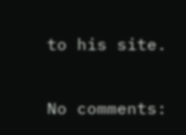to his site.

No comments: